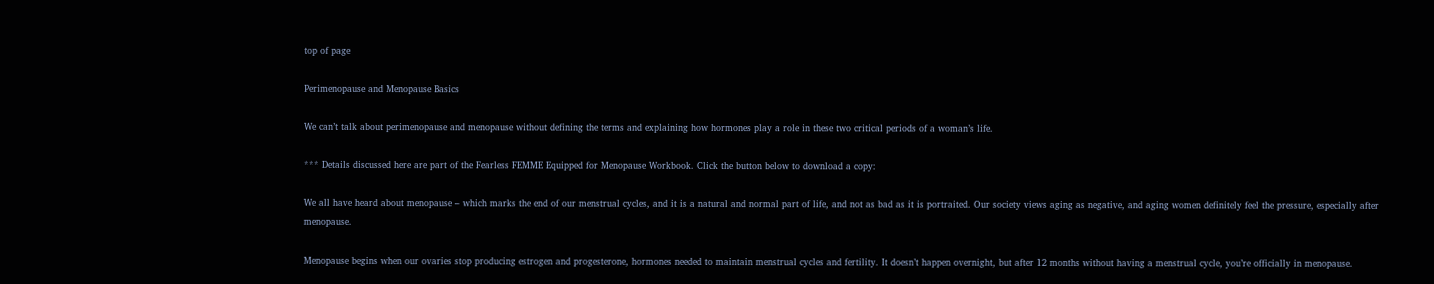top of page

Perimenopause and Menopause Basics

We can’t talk about perimenopause and menopause without defining the terms and explaining how hormones play a role in these two critical periods of a woman’s life.

*** Details discussed here are part of the Fearless FEMME Equipped for Menopause Workbook. Click the button below to download a copy:

We all have heard about menopause – which marks the end of our menstrual cycles, and it is a natural and normal part of life, and not as bad as it is portraited. Our society views aging as negative, and aging women definitely feel the pressure, especially after menopause.

Menopause begins when our ovaries stop producing estrogen and progesterone, hormones needed to maintain menstrual cycles and fertility. It doesn’t happen overnight, but after 12 months without having a menstrual cycle, you’re officially in menopause.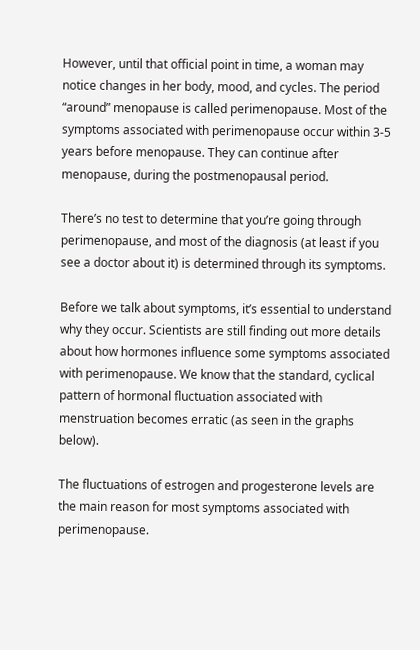However, until that official point in time, a woman may notice changes in her body, mood, and cycles. The period “around” menopause is called perimenopause. Most of the symptoms associated with perimenopause occur within 3-5 years before menopause. They can continue after menopause, during the postmenopausal period.

There’s no test to determine that you’re going through perimenopause, and most of the diagnosis (at least if you see a doctor about it) is determined through its symptoms.

Before we talk about symptoms, it’s essential to understand why they occur. Scientists are still finding out more details about how hormones influence some symptoms associated with perimenopause. We know that the standard, cyclical pattern of hormonal fluctuation associated with menstruation becomes erratic (as seen in the graphs below).

The fluctuations of estrogen and progesterone levels are the main reason for most symptoms associated with perimenopause.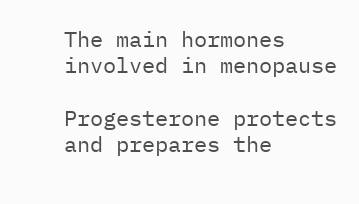The main hormones involved in menopause

Progesterone protects and prepares the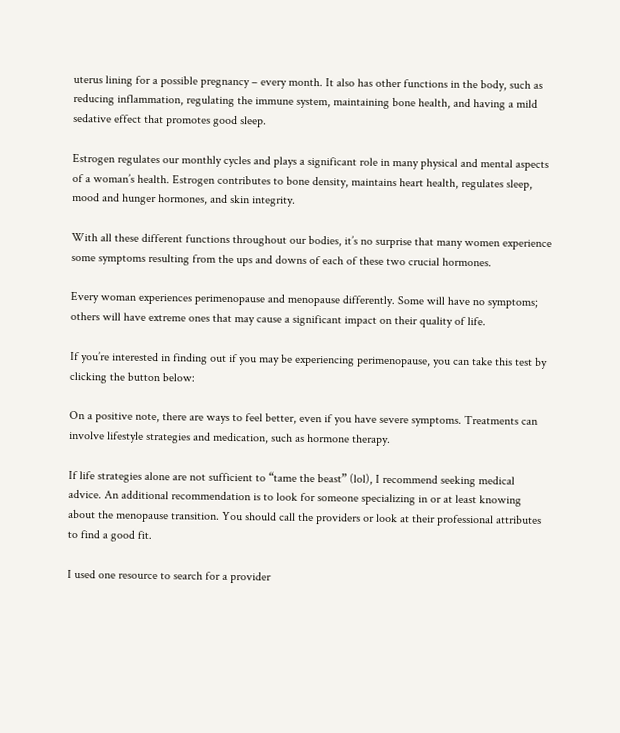uterus lining for a possible pregnancy – every month. It also has other functions in the body, such as reducing inflammation, regulating the immune system, maintaining bone health, and having a mild sedative effect that promotes good sleep.

Estrogen regulates our monthly cycles and plays a significant role in many physical and mental aspects of a woman’s health. Estrogen contributes to bone density, maintains heart health, regulates sleep, mood and hunger hormones, and skin integrity.

With all these different functions throughout our bodies, it’s no surprise that many women experience some symptoms resulting from the ups and downs of each of these two crucial hormones.

Every woman experiences perimenopause and menopause differently. Some will have no symptoms; others will have extreme ones that may cause a significant impact on their quality of life.

If you’re interested in finding out if you may be experiencing perimenopause, you can take this test by clicking the button below:

On a positive note, there are ways to feel better, even if you have severe symptoms. Treatments can involve lifestyle strategies and medication, such as hormone therapy.

If life strategies alone are not sufficient to “tame the beast” (lol), I recommend seeking medical advice. An additional recommendation is to look for someone specializing in or at least knowing about the menopause transition. You should call the providers or look at their professional attributes to find a good fit.

I used one resource to search for a provider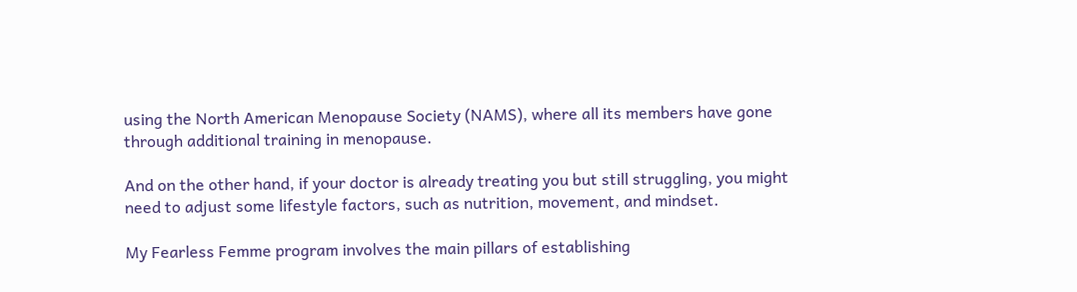using the North American Menopause Society (NAMS), where all its members have gone through additional training in menopause.

And on the other hand, if your doctor is already treating you but still struggling, you might need to adjust some lifestyle factors, such as nutrition, movement, and mindset.

My Fearless Femme program involves the main pillars of establishing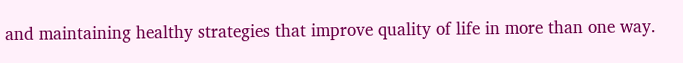and maintaining healthy strategies that improve quality of life in more than one way.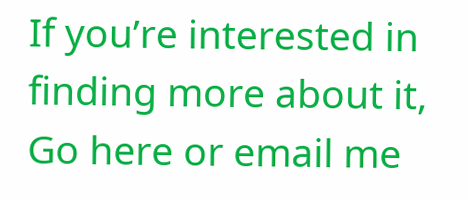If you’re interested in finding more about it, Go here or email me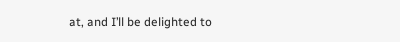at, and I’ll be delighted to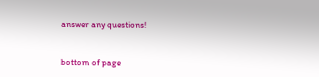answer any questions!


bottom of page